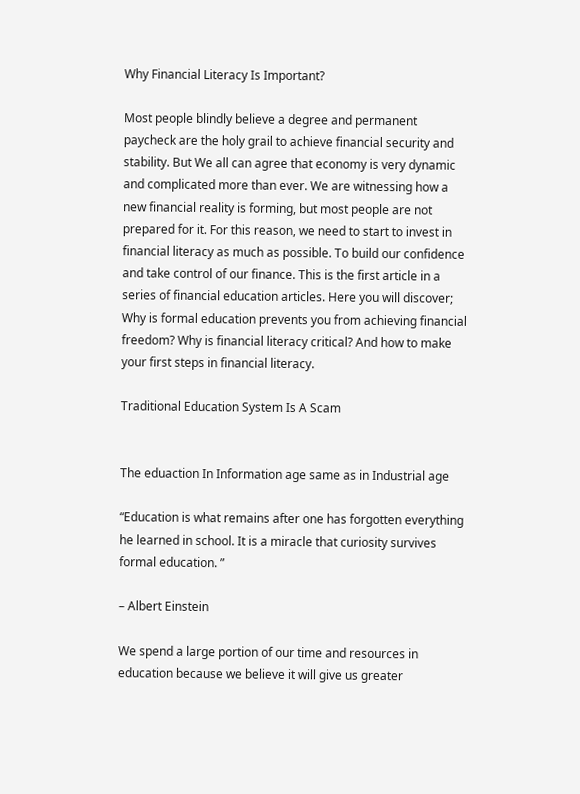Why Financial Literacy Is Important?

Most people blindly believe a degree and permanent paycheck are the holy grail to achieve financial security and stability. But We all can agree that economy is very dynamic and complicated more than ever. We are witnessing how a new financial reality is forming, but most people are not prepared for it. For this reason, we need to start to invest in financial literacy as much as possible. To build our confidence and take control of our finance. This is the first article in a series of financial education articles. Here you will discover; Why is formal education prevents you from achieving financial freedom? Why is financial literacy critical? And how to make your first steps in financial literacy.

Traditional Education System Is A Scam


The eduaction In Information age same as in Industrial age

“Education is what remains after one has forgotten everything he learned in school. It is a miracle that curiosity survives formal education. ”

– Albert Einstein

We spend a large portion of our time and resources in education because we believe it will give us greater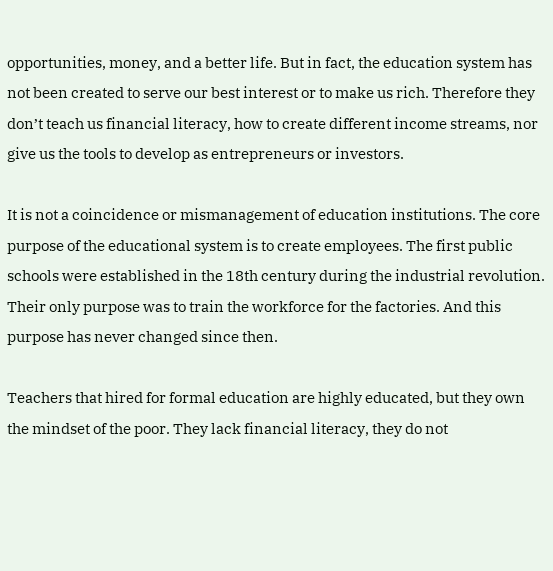opportunities, money, and a better life. But in fact, the education system has not been created to serve our best interest or to make us rich. Therefore they don’t teach us financial literacy, how to create different income streams, nor give us the tools to develop as entrepreneurs or investors.

It is not a coincidence or mismanagement of education institutions. The core purpose of the educational system is to create employees. The first public schools were established in the 18th century during the industrial revolution. Their only purpose was to train the workforce for the factories. And this purpose has never changed since then.

Teachers that hired for formal education are highly educated, but they own the mindset of the poor. They lack financial literacy, they do not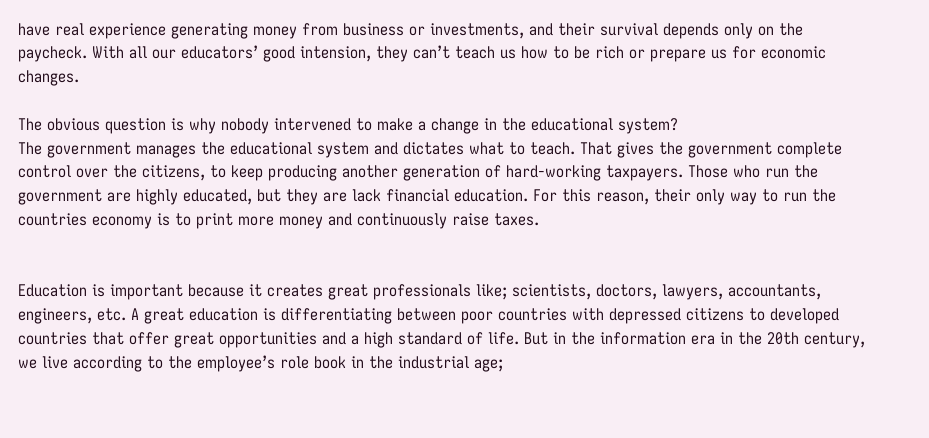have real experience generating money from business or investments, and their survival depends only on the paycheck. With all our educators’ good intension, they can’t teach us how to be rich or prepare us for economic changes.

The obvious question is why nobody intervened to make a change in the educational system?
The government manages the educational system and dictates what to teach. That gives the government complete control over the citizens, to keep producing another generation of hard-working taxpayers. Those who run the government are highly educated, but they are lack financial education. For this reason, their only way to run the countries economy is to print more money and continuously raise taxes.


Education is important because it creates great professionals like; scientists, doctors, lawyers, accountants, engineers, etc. A great education is differentiating between poor countries with depressed citizens to developed countries that offer great opportunities and a high standard of life. But in the information era in the 20th century, we live according to the employee’s role book in the industrial age;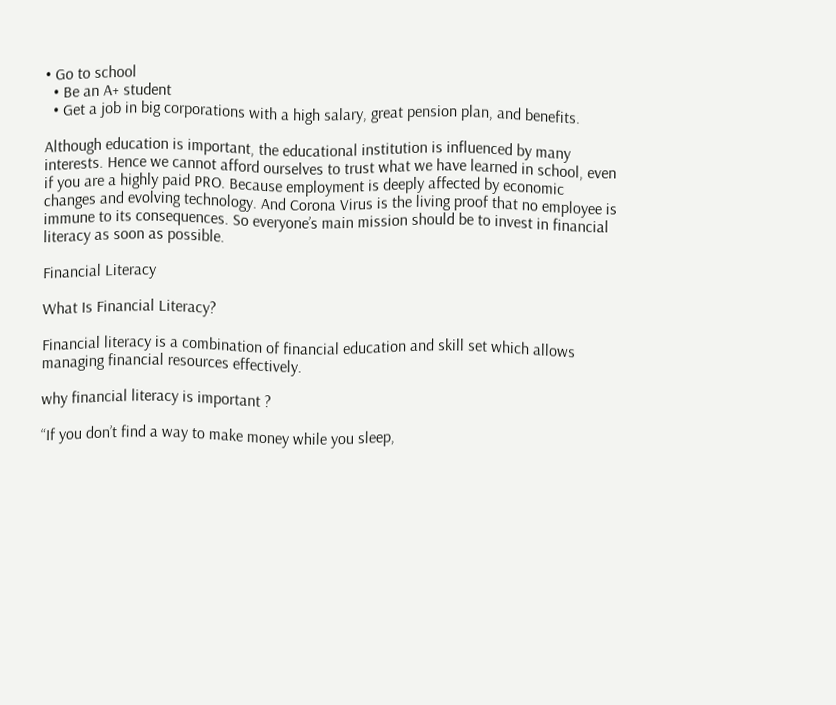• Go to school
  • Be an A+ student
  • Get a job in big corporations with a high salary, great pension plan, and benefits.

Although education is important, the educational institution is influenced by many interests. Hence we cannot afford ourselves to trust what we have learned in school, even if you are a highly paid PRO. Because employment is deeply affected by economic changes and evolving technology. And Corona Virus is the living proof that no employee is immune to its consequences. So everyone’s main mission should be to invest in financial literacy as soon as possible.

Financial Literacy

What Is Financial Literacy?

Financial literacy is a combination of financial education and skill set which allows managing financial resources effectively.

why financial literacy is important ?

“If you don’t find a way to make money while you sleep,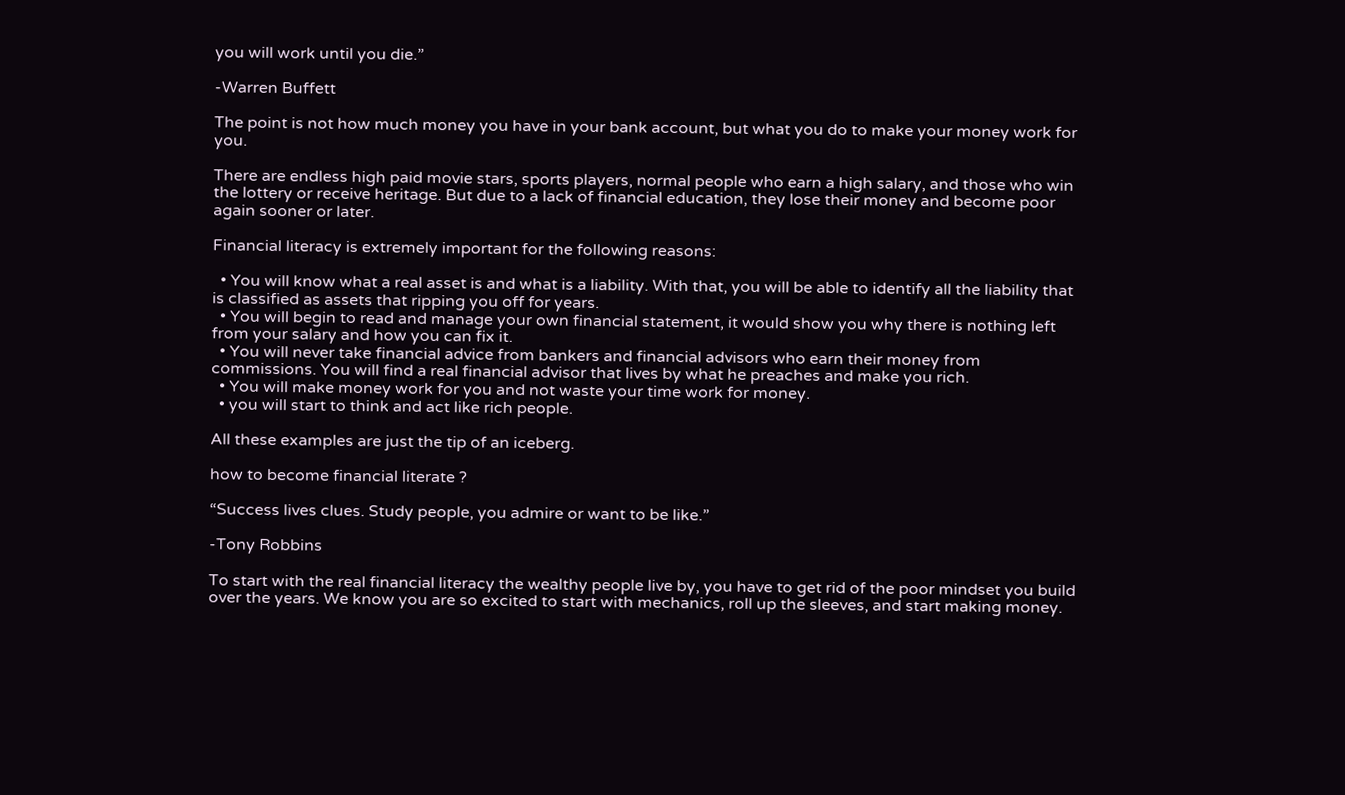you will work until you die.”

-Warren Buffett

The point is not how much money you have in your bank account, but what you do to make your money work for you.

There are endless high paid movie stars, sports players, normal people who earn a high salary, and those who win the lottery or receive heritage. But due to a lack of financial education, they lose their money and become poor again sooner or later.

Financial literacy is extremely important for the following reasons:

  • You will know what a real asset is and what is a liability. With that, you will be able to identify all the liability that is classified as assets that ripping you off for years.
  • You will begin to read and manage your own financial statement, it would show you why there is nothing left from your salary and how you can fix it.
  • You will never take financial advice from bankers and financial advisors who earn their money from commissions. You will find a real financial advisor that lives by what he preaches and make you rich.
  • You will make money work for you and not waste your time work for money.
  • you will start to think and act like rich people.

All these examples are just the tip of an iceberg.

how to become financial literate ?

“Success lives clues. Study people, you admire or want to be like.”

-Tony Robbins

To start with the real financial literacy the wealthy people live by, you have to get rid of the poor mindset you build over the years. We know you are so excited to start with mechanics, roll up the sleeves, and start making money.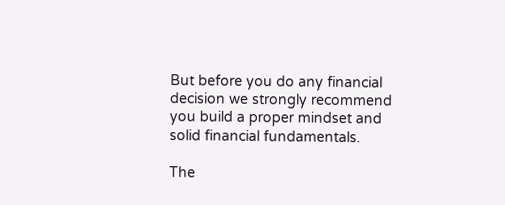But before you do any financial decision we strongly recommend you build a proper mindset and solid financial fundamentals.

The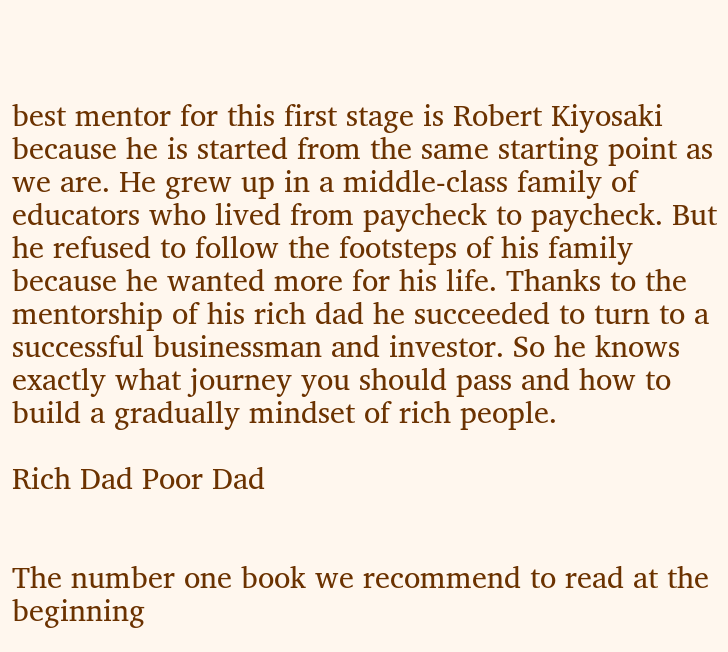best mentor for this first stage is Robert Kiyosaki because he is started from the same starting point as we are. He grew up in a middle-class family of educators who lived from paycheck to paycheck. But he refused to follow the footsteps of his family because he wanted more for his life. Thanks to the mentorship of his rich dad he succeeded to turn to a successful businessman and investor. So he knows exactly what journey you should pass and how to build a gradually mindset of rich people.

Rich Dad Poor Dad


The number one book we recommend to read at the beginning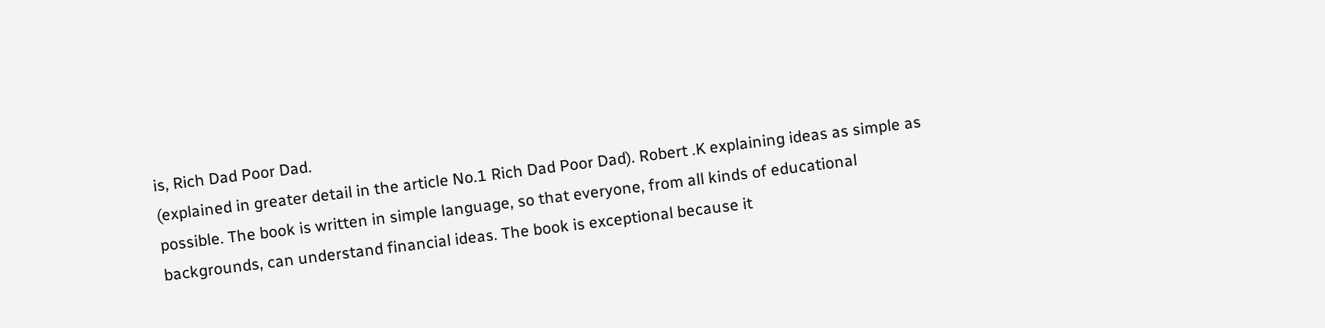is, Rich Dad Poor Dad.
(explained in greater detail in the article No.1 Rich Dad Poor Dad). Robert .K explaining ideas as simple as possible. The book is written in simple language, so that everyone, from all kinds of educational backgrounds, can understand financial ideas. The book is exceptional because it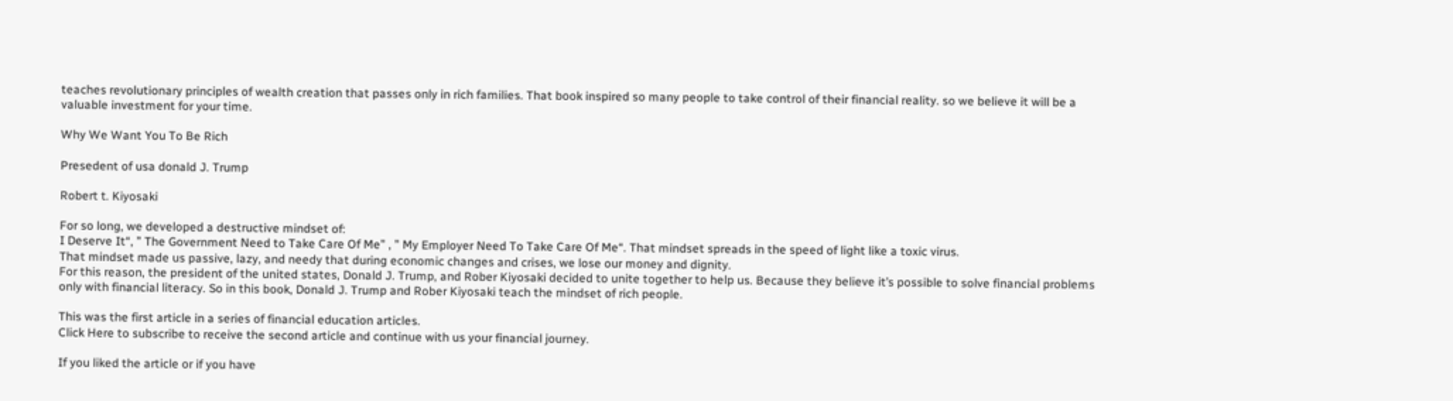teaches revolutionary principles of wealth creation that passes only in rich families. That book inspired so many people to take control of their financial reality. so we believe it will be a valuable investment for your time.

Why We Want You To Be Rich

Presedent of usa donald J. Trump

Robert t. Kiyosaki

For so long, we developed a destructive mindset of:
I Deserve It“, ” The Government Need to Take Care Of Me” , ” My Employer Need To Take Care Of Me“. That mindset spreads in the speed of light like a toxic virus.
That mindset made us passive, lazy, and needy that during economic changes and crises, we lose our money and dignity.
For this reason, the president of the united states, Donald J. Trump, and Rober Kiyosaki decided to unite together to help us. Because they believe it’s possible to solve financial problems only with financial literacy. So in this book, Donald J. Trump and Rober Kiyosaki teach the mindset of rich people.

This was the first article in a series of financial education articles.
Click Here to subscribe to receive the second article and continue with us your financial journey.

If you liked the article or if you have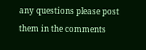any questions please post them in the comments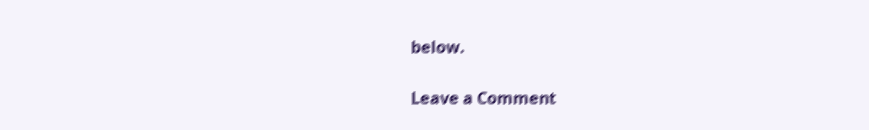below.

Leave a Comment